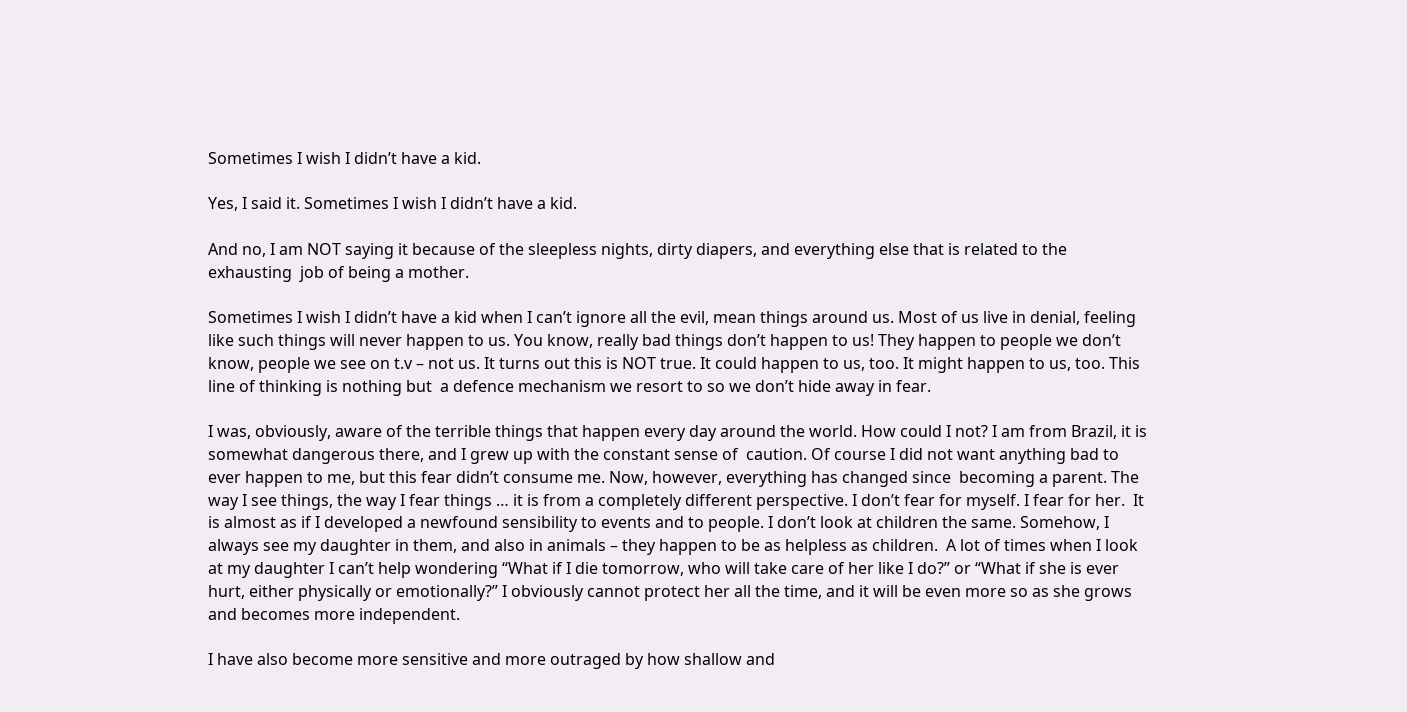Sometimes I wish I didn’t have a kid.

Yes, I said it. Sometimes I wish I didn’t have a kid.

And no, I am NOT saying it because of the sleepless nights, dirty diapers, and everything else that is related to the exhausting  job of being a mother.

Sometimes I wish I didn’t have a kid when I can’t ignore all the evil, mean things around us. Most of us live in denial, feeling like such things will never happen to us. You know, really bad things don’t happen to us! They happen to people we don’t know, people we see on t.v – not us. It turns out this is NOT true. It could happen to us, too. It might happen to us, too. This line of thinking is nothing but  a defence mechanism we resort to so we don’t hide away in fear.

I was, obviously, aware of the terrible things that happen every day around the world. How could I not? I am from Brazil, it is somewhat dangerous there, and I grew up with the constant sense of  caution. Of course I did not want anything bad to ever happen to me, but this fear didn’t consume me. Now, however, everything has changed since  becoming a parent. The way I see things, the way I fear things … it is from a completely different perspective. I don’t fear for myself. I fear for her.  It is almost as if I developed a newfound sensibility to events and to people. I don’t look at children the same. Somehow, I always see my daughter in them, and also in animals – they happen to be as helpless as children.  A lot of times when I look at my daughter I can’t help wondering “What if I die tomorrow, who will take care of her like I do?” or “What if she is ever hurt, either physically or emotionally?” I obviously cannot protect her all the time, and it will be even more so as she grows and becomes more independent.

I have also become more sensitive and more outraged by how shallow and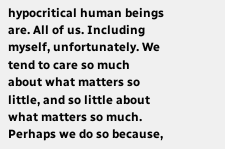hypocritical human beings are. All of us. Including myself, unfortunately. We tend to care so much about what matters so little, and so little about what matters so much. Perhaps we do so because,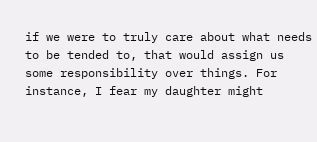if we were to truly care about what needs to be tended to, that would assign us some responsibility over things. For instance, I fear my daughter might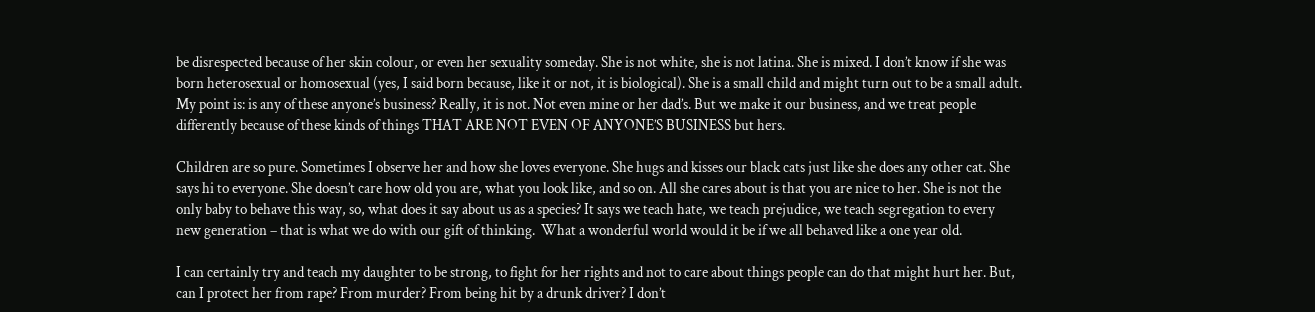be disrespected because of her skin colour, or even her sexuality someday. She is not white, she is not latina. She is mixed. I don’t know if she was born heterosexual or homosexual (yes, I said born because, like it or not, it is biological). She is a small child and might turn out to be a small adult. My point is: is any of these anyone’s business? Really, it is not. Not even mine or her dad’s. But we make it our business, and we treat people differently because of these kinds of things THAT ARE NOT EVEN OF ANYONE’S BUSINESS but hers.

Children are so pure. Sometimes I observe her and how she loves everyone. She hugs and kisses our black cats just like she does any other cat. She says hi to everyone. She doesn’t care how old you are, what you look like, and so on. All she cares about is that you are nice to her. She is not the only baby to behave this way, so, what does it say about us as a species? It says we teach hate, we teach prejudice, we teach segregation to every new generation – that is what we do with our gift of thinking.  What a wonderful world would it be if we all behaved like a one year old.

I can certainly try and teach my daughter to be strong, to fight for her rights and not to care about things people can do that might hurt her. But, can I protect her from rape? From murder? From being hit by a drunk driver? I don’t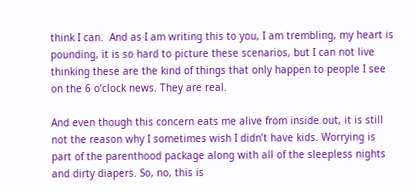think I can.  And as I am writing this to you, I am trembling, my heart is pounding, it is so hard to picture these scenarios, but I can not live thinking these are the kind of things that only happen to people I see on the 6 o’clock news. They are real.

And even though this concern eats me alive from inside out, it is still not the reason why I sometimes wish I didn’t have kids. Worrying is part of the parenthood package along with all of the sleepless nights and dirty diapers. So, no, this is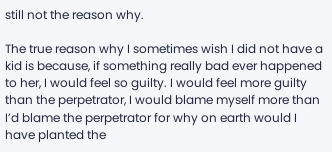still not the reason why.

The true reason why I sometimes wish I did not have a kid is because, if something really bad ever happened to her, I would feel so guilty. I would feel more guilty than the perpetrator, I would blame myself more than I’d blame the perpetrator for why on earth would I have planted the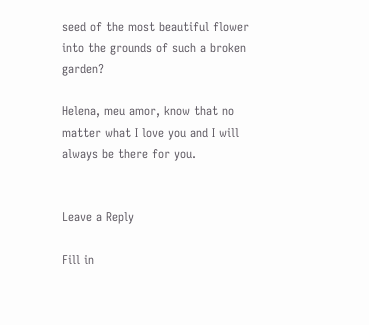seed of the most beautiful flower into the grounds of such a broken garden?

Helena, meu amor, know that no matter what I love you and I will always be there for you.


Leave a Reply

Fill in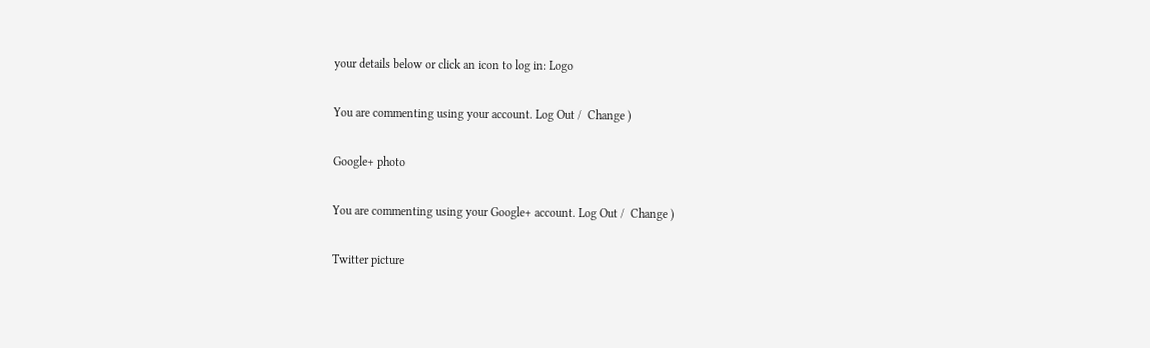your details below or click an icon to log in: Logo

You are commenting using your account. Log Out /  Change )

Google+ photo

You are commenting using your Google+ account. Log Out /  Change )

Twitter picture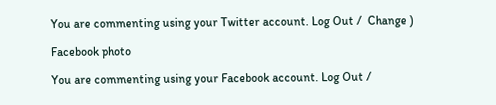You are commenting using your Twitter account. Log Out /  Change )

Facebook photo

You are commenting using your Facebook account. Log Out /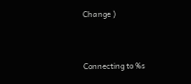Change )


Connecting to %s